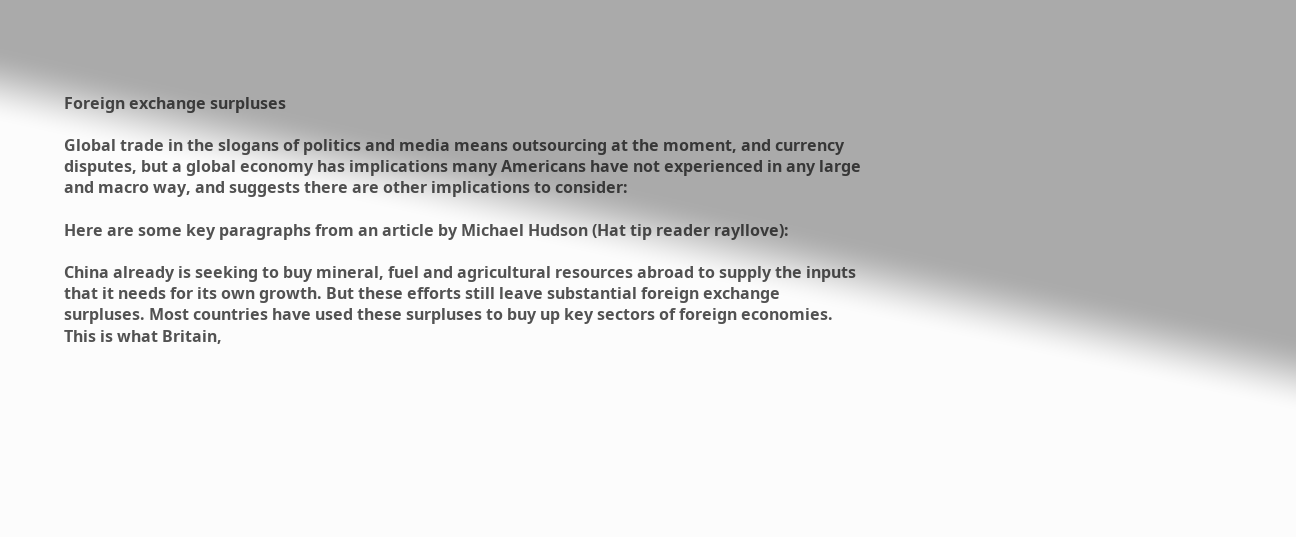Foreign exchange surpluses

Global trade in the slogans of politics and media means outsourcing at the moment, and currency disputes, but a global economy has implications many Americans have not experienced in any large and macro way, and suggests there are other implications to consider:

Here are some key paragraphs from an article by Michael Hudson (Hat tip reader rayllove):

China already is seeking to buy mineral, fuel and agricultural resources abroad to supply the inputs that it needs for its own growth. But these efforts still leave substantial foreign exchange surpluses. Most countries have used these surpluses to buy up key sectors of foreign economies. This is what Britain,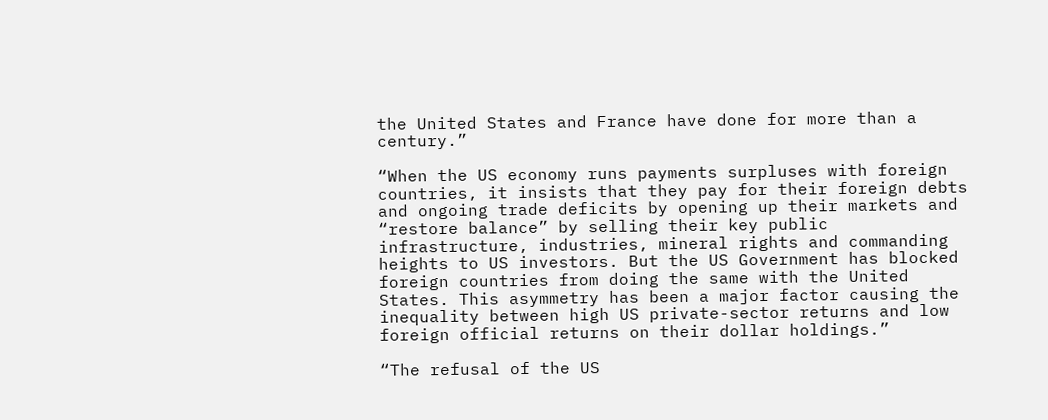the United States and France have done for more than a century.”

“When the US economy runs payments surpluses with foreign countries, it insists that they pay for their foreign debts and ongoing trade deficits by opening up their markets and “restore balance” by selling their key public infrastructure, industries, mineral rights and commanding heights to US investors. But the US Government has blocked foreign countries from doing the same with the United States. This asymmetry has been a major factor causing the inequality between high US private-sector returns and low foreign official returns on their dollar holdings.”

“The refusal of the US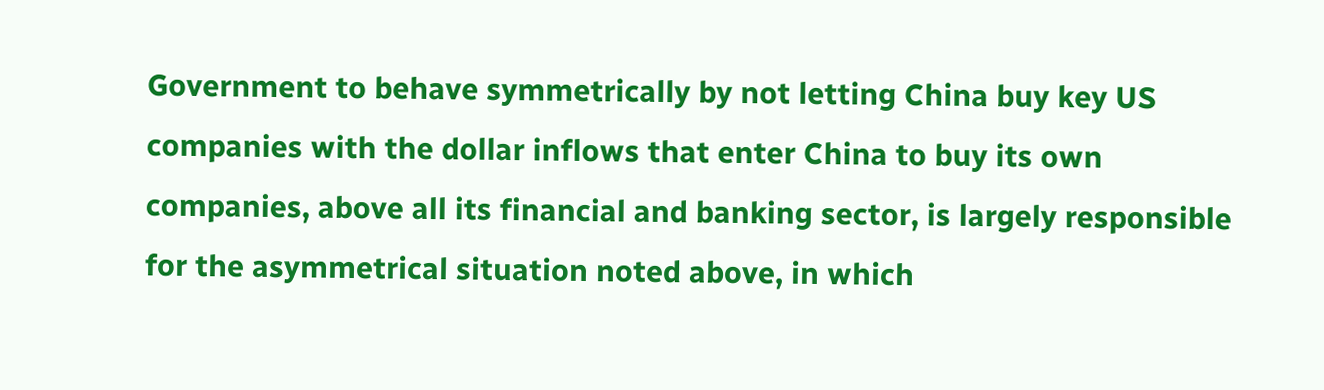Government to behave symmetrically by not letting China buy key US companies with the dollar inflows that enter China to buy its own companies, above all its financial and banking sector, is largely responsible for the asymmetrical situation noted above, in which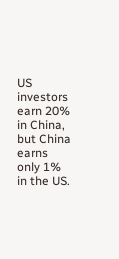US investors earn 20% in China, but China earns only 1% in the US.